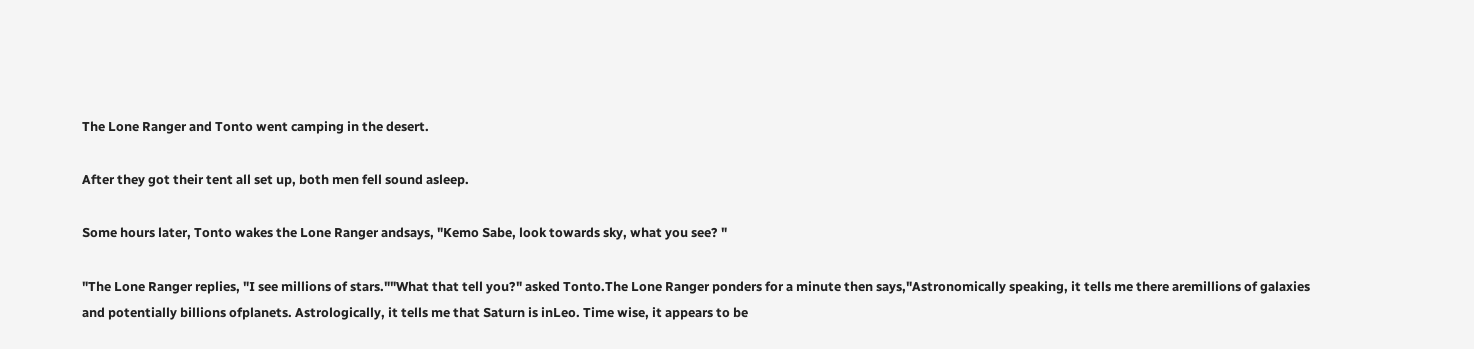The Lone Ranger and Tonto went camping in the desert.

After they got their tent all set up, both men fell sound asleep.

Some hours later, Tonto wakes the Lone Ranger andsays, "Kemo Sabe, look towards sky, what you see? "

"The Lone Ranger replies, "I see millions of stars.""What that tell you?" asked Tonto.The Lone Ranger ponders for a minute then says,"Astronomically speaking, it tells me there aremillions of galaxies and potentially billions ofplanets. Astrologically, it tells me that Saturn is inLeo. Time wise, it appears to be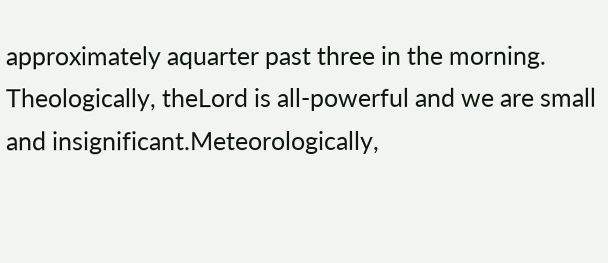approximately aquarter past three in the morning. Theologically, theLord is all-powerful and we are small and insignificant.Meteorologically,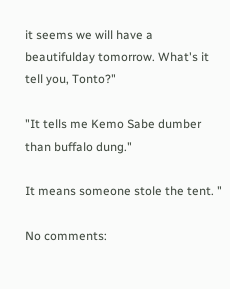it seems we will have a beautifulday tomorrow. What's it tell you, Tonto?"

"It tells me Kemo Sabe dumber than buffalo dung."

It means someone stole the tent. "

No comments: